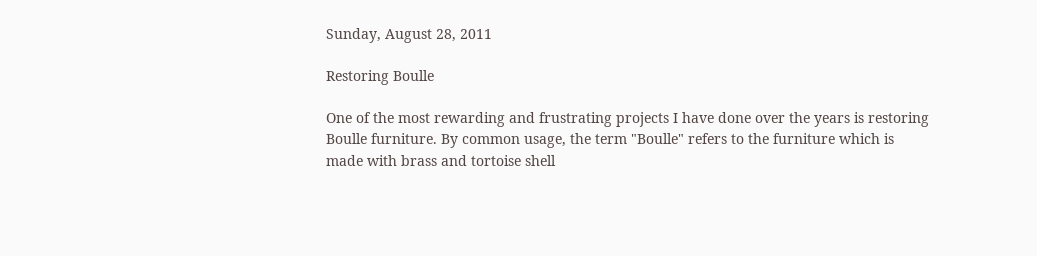Sunday, August 28, 2011

Restoring Boulle

One of the most rewarding and frustrating projects I have done over the years is restoring Boulle furniture. By common usage, the term "Boulle" refers to the furniture which is made with brass and tortoise shell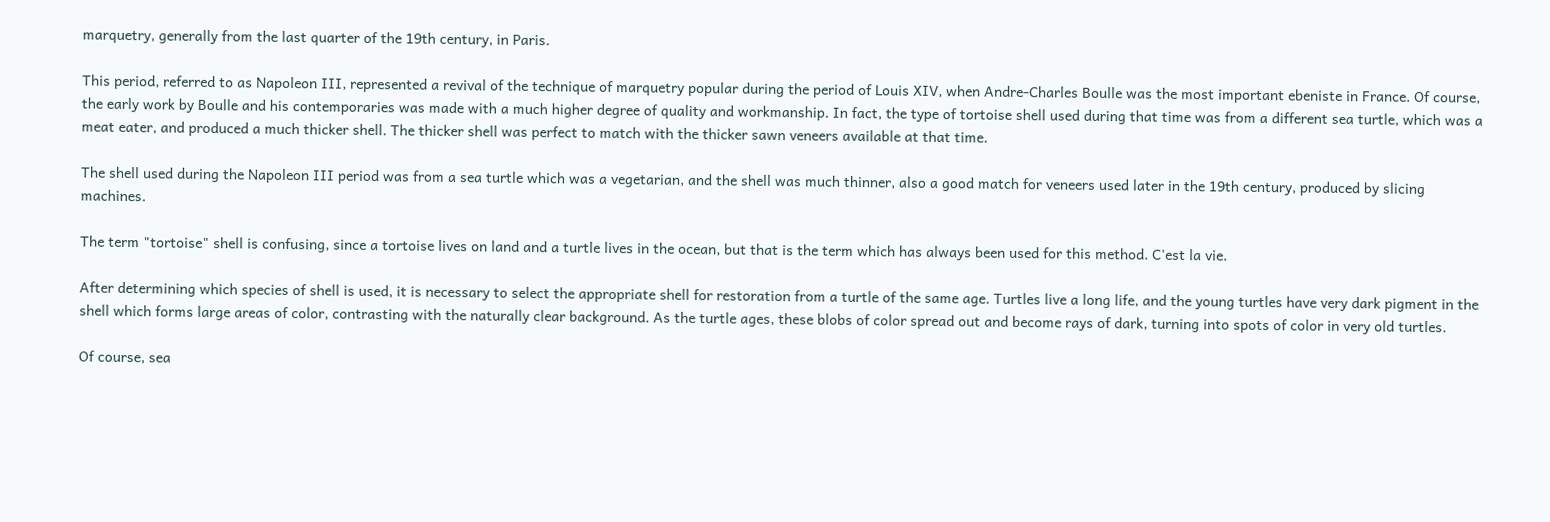marquetry, generally from the last quarter of the 19th century, in Paris.

This period, referred to as Napoleon III, represented a revival of the technique of marquetry popular during the period of Louis XIV, when Andre-Charles Boulle was the most important ebeniste in France. Of course, the early work by Boulle and his contemporaries was made with a much higher degree of quality and workmanship. In fact, the type of tortoise shell used during that time was from a different sea turtle, which was a meat eater, and produced a much thicker shell. The thicker shell was perfect to match with the thicker sawn veneers available at that time.

The shell used during the Napoleon III period was from a sea turtle which was a vegetarian, and the shell was much thinner, also a good match for veneers used later in the 19th century, produced by slicing machines.

The term "tortoise" shell is confusing, since a tortoise lives on land and a turtle lives in the ocean, but that is the term which has always been used for this method. C'est la vie.

After determining which species of shell is used, it is necessary to select the appropriate shell for restoration from a turtle of the same age. Turtles live a long life, and the young turtles have very dark pigment in the shell which forms large areas of color, contrasting with the naturally clear background. As the turtle ages, these blobs of color spread out and become rays of dark, turning into spots of color in very old turtles.

Of course, sea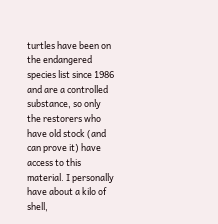turtles have been on the endangered species list since 1986 and are a controlled substance, so only the restorers who have old stock (and can prove it) have access to this material. I personally have about a kilo of shell,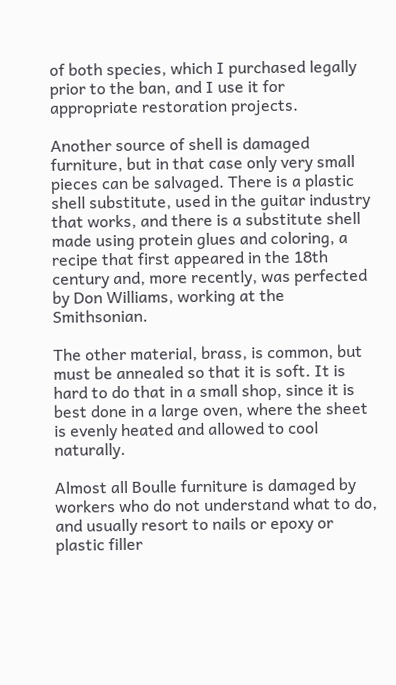of both species, which I purchased legally prior to the ban, and I use it for appropriate restoration projects.

Another source of shell is damaged furniture, but in that case only very small pieces can be salvaged. There is a plastic shell substitute, used in the guitar industry that works, and there is a substitute shell made using protein glues and coloring, a recipe that first appeared in the 18th century and, more recently, was perfected by Don Williams, working at the Smithsonian.

The other material, brass, is common, but must be annealed so that it is soft. It is hard to do that in a small shop, since it is best done in a large oven, where the sheet is evenly heated and allowed to cool naturally.

Almost all Boulle furniture is damaged by workers who do not understand what to do, and usually resort to nails or epoxy or plastic filler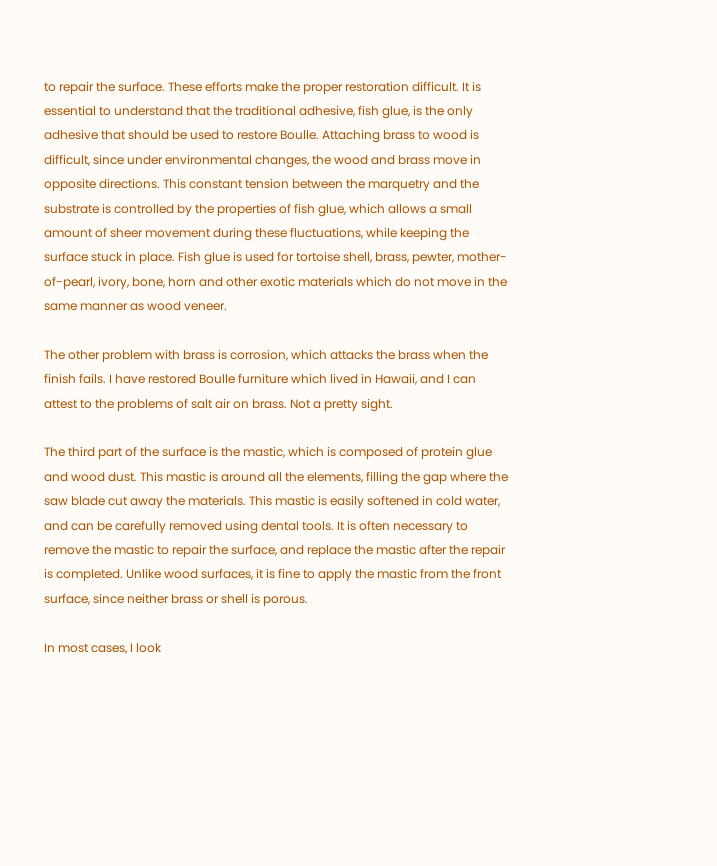to repair the surface. These efforts make the proper restoration difficult. It is essential to understand that the traditional adhesive, fish glue, is the only adhesive that should be used to restore Boulle. Attaching brass to wood is difficult, since under environmental changes, the wood and brass move in opposite directions. This constant tension between the marquetry and the substrate is controlled by the properties of fish glue, which allows a small amount of sheer movement during these fluctuations, while keeping the surface stuck in place. Fish glue is used for tortoise shell, brass, pewter, mother-of-pearl, ivory, bone, horn and other exotic materials which do not move in the same manner as wood veneer.

The other problem with brass is corrosion, which attacks the brass when the finish fails. I have restored Boulle furniture which lived in Hawaii, and I can attest to the problems of salt air on brass. Not a pretty sight.

The third part of the surface is the mastic, which is composed of protein glue and wood dust. This mastic is around all the elements, filling the gap where the saw blade cut away the materials. This mastic is easily softened in cold water, and can be carefully removed using dental tools. It is often necessary to remove the mastic to repair the surface, and replace the mastic after the repair is completed. Unlike wood surfaces, it is fine to apply the mastic from the front surface, since neither brass or shell is porous.

In most cases, I look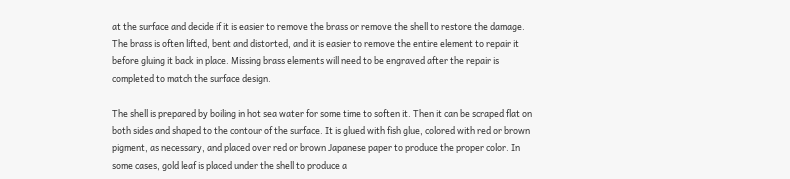at the surface and decide if it is easier to remove the brass or remove the shell to restore the damage. The brass is often lifted, bent and distorted, and it is easier to remove the entire element to repair it before gluing it back in place. Missing brass elements will need to be engraved after the repair is completed to match the surface design.

The shell is prepared by boiling in hot sea water for some time to soften it. Then it can be scraped flat on both sides and shaped to the contour of the surface. It is glued with fish glue, colored with red or brown pigment, as necessary, and placed over red or brown Japanese paper to produce the proper color. In some cases, gold leaf is placed under the shell to produce a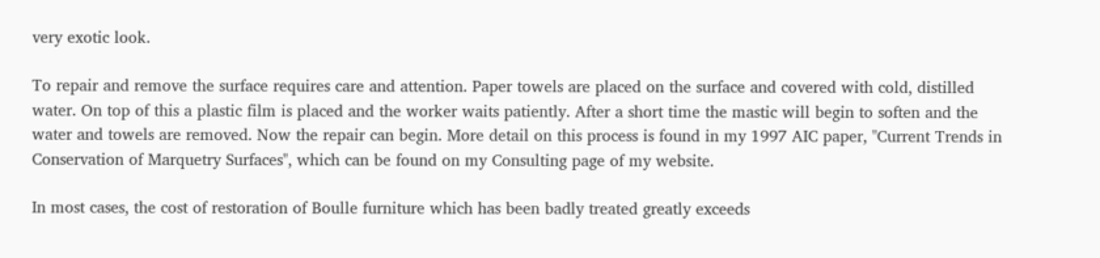very exotic look.

To repair and remove the surface requires care and attention. Paper towels are placed on the surface and covered with cold, distilled water. On top of this a plastic film is placed and the worker waits patiently. After a short time the mastic will begin to soften and the water and towels are removed. Now the repair can begin. More detail on this process is found in my 1997 AIC paper, "Current Trends in Conservation of Marquetry Surfaces", which can be found on my Consulting page of my website.

In most cases, the cost of restoration of Boulle furniture which has been badly treated greatly exceeds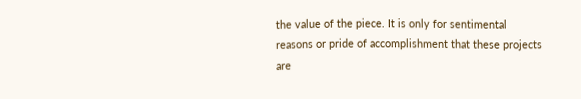the value of the piece. It is only for sentimental reasons or pride of accomplishment that these projects are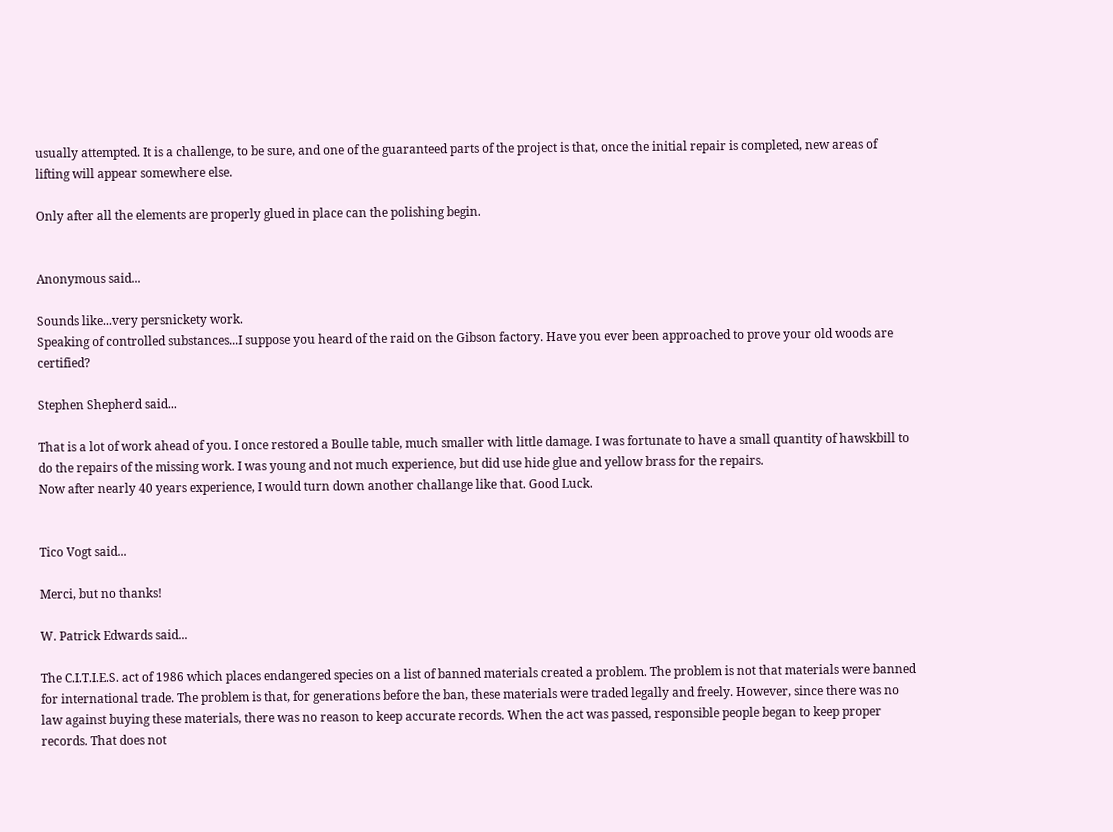usually attempted. It is a challenge, to be sure, and one of the guaranteed parts of the project is that, once the initial repair is completed, new areas of lifting will appear somewhere else.

Only after all the elements are properly glued in place can the polishing begin.


Anonymous said...

Sounds like...very persnickety work.
Speaking of controlled substances...I suppose you heard of the raid on the Gibson factory. Have you ever been approached to prove your old woods are certified?

Stephen Shepherd said...

That is a lot of work ahead of you. I once restored a Boulle table, much smaller with little damage. I was fortunate to have a small quantity of hawskbill to do the repairs of the missing work. I was young and not much experience, but did use hide glue and yellow brass for the repairs.
Now after nearly 40 years experience, I would turn down another challange like that. Good Luck.


Tico Vogt said...

Merci, but no thanks!

W. Patrick Edwards said...

The C.I.T.I.E.S. act of 1986 which places endangered species on a list of banned materials created a problem. The problem is not that materials were banned for international trade. The problem is that, for generations before the ban, these materials were traded legally and freely. However, since there was no law against buying these materials, there was no reason to keep accurate records. When the act was passed, responsible people began to keep proper records. That does not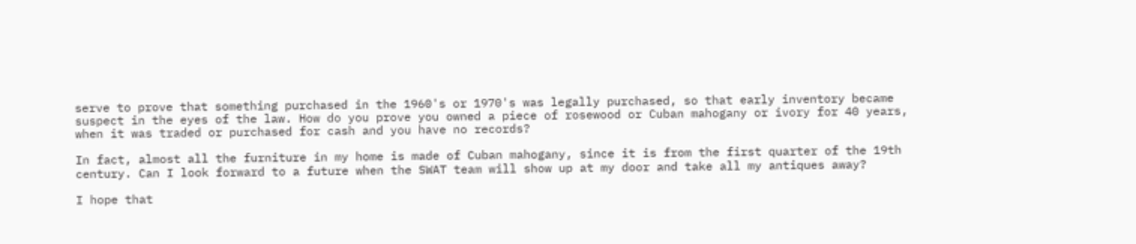serve to prove that something purchased in the 1960's or 1970's was legally purchased, so that early inventory became suspect in the eyes of the law. How do you prove you owned a piece of rosewood or Cuban mahogany or ivory for 40 years, when it was traded or purchased for cash and you have no records?

In fact, almost all the furniture in my home is made of Cuban mahogany, since it is from the first quarter of the 19th century. Can I look forward to a future when the SWAT team will show up at my door and take all my antiques away?

I hope that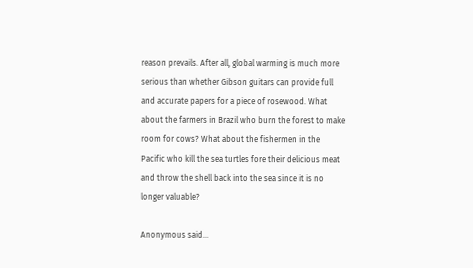reason prevails. After all, global warming is much more serious than whether Gibson guitars can provide full and accurate papers for a piece of rosewood. What about the farmers in Brazil who burn the forest to make room for cows? What about the fishermen in the Pacific who kill the sea turtles fore their delicious meat and throw the shell back into the sea since it is no longer valuable?

Anonymous said...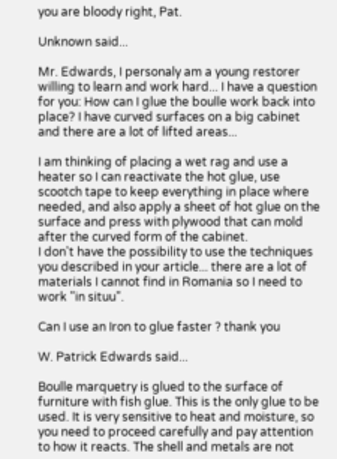you are bloody right, Pat.

Unknown said...

Mr. Edwards, I personaly am a young restorer willing to learn and work hard... I have a question for you: How can I glue the boulle work back into place? I have curved surfaces on a big cabinet and there are a lot of lifted areas...

I am thinking of placing a wet rag and use a heater so I can reactivate the hot glue, use scootch tape to keep everything in place where needed, and also apply a sheet of hot glue on the surface and press with plywood that can mold after the curved form of the cabinet.
I don't have the possibility to use the techniques you described in your article... there are a lot of materials I cannot find in Romania so I need to work "in situu".

Can I use an Iron to glue faster ? thank you

W. Patrick Edwards said...

Boulle marquetry is glued to the surface of furniture with fish glue. This is the only glue to be used. It is very sensitive to heat and moisture, so you need to proceed carefully and pay attention to how it reacts. The shell and metals are not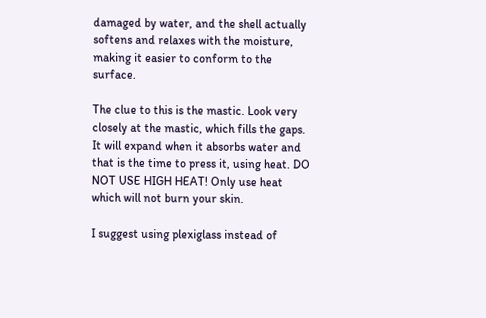damaged by water, and the shell actually softens and relaxes with the moisture, making it easier to conform to the surface.

The clue to this is the mastic. Look very closely at the mastic, which fills the gaps. It will expand when it absorbs water and that is the time to press it, using heat. DO NOT USE HIGH HEAT! Only use heat which will not burn your skin.

I suggest using plexiglass instead of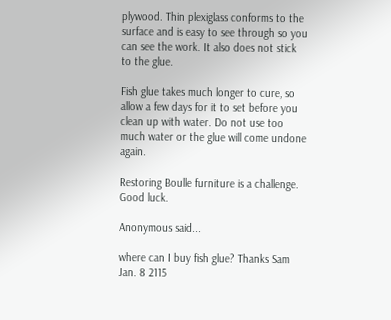plywood. Thin plexiglass conforms to the surface and is easy to see through so you can see the work. It also does not stick to the glue.

Fish glue takes much longer to cure, so allow a few days for it to set before you clean up with water. Do not use too much water or the glue will come undone again.

Restoring Boulle furniture is a challenge. Good luck.

Anonymous said...

where can I buy fish glue? Thanks Sam
Jan. 8 2115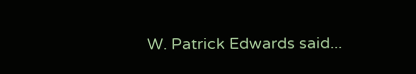W. Patrick Edwards said...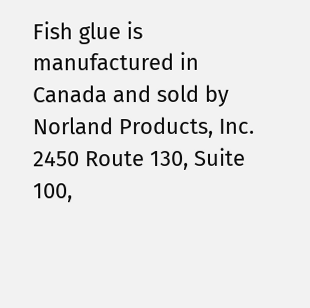Fish glue is manufactured in Canada and sold by Norland Products, Inc. 2450 Route 130, Suite 100,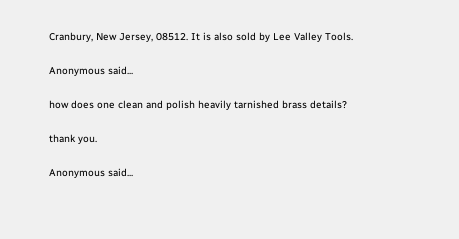Cranbury, New Jersey, 08512. It is also sold by Lee Valley Tools.

Anonymous said...

how does one clean and polish heavily tarnished brass details?

thank you.

Anonymous said...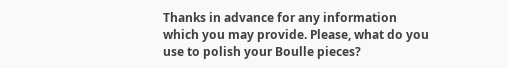Thanks in advance for any information which you may provide. Please, what do you use to polish your Boulle pieces?